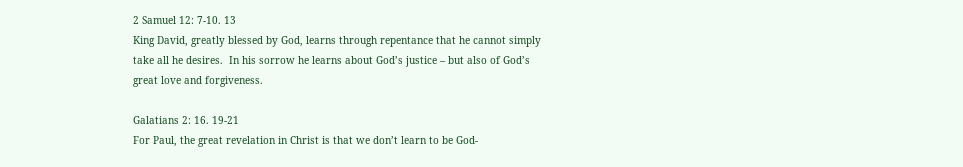2 Samuel 12: 7-10. 13
King David, greatly blessed by God, learns through repentance that he cannot simply take all he desires.  In his sorrow he learns about God’s justice – but also of God’s great love and forgiveness.

Galatians 2: 16. 19-21
For Paul, the great revelation in Christ is that we don’t learn to be God-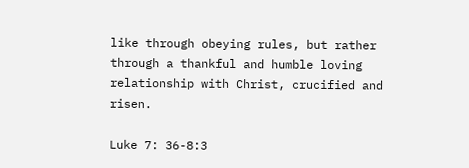like through obeying rules, but rather through a thankful and humble loving relationship with Christ, crucified and risen.

Luke 7: 36-8:3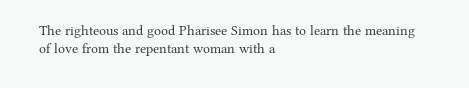The righteous and good Pharisee Simon has to learn the meaning of love from the repentant woman with a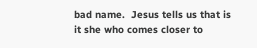bad name.  Jesus tells us that is it she who comes closer to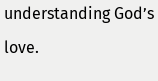understanding God’s love.